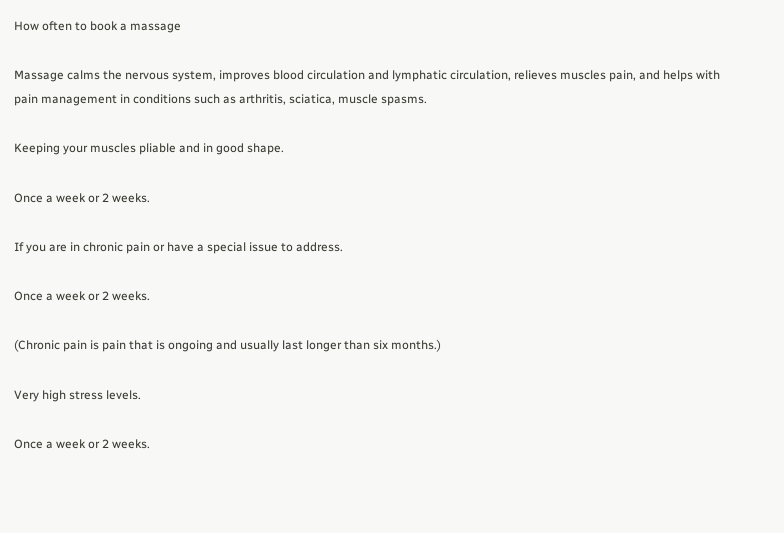How often to book a massage

Massage calms the nervous system, improves blood circulation and lymphatic circulation, relieves muscles pain, and helps with pain management in conditions such as arthritis, sciatica, muscle spasms.

Keeping your muscles pliable and in good shape.

Once a week or 2 weeks.

If you are in chronic pain or have a special issue to address.

Once a week or 2 weeks.

(Chronic pain is pain that is ongoing and usually last longer than six months.)

Very high stress levels.

Once a week or 2 weeks.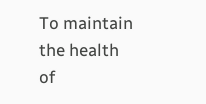To maintain the health of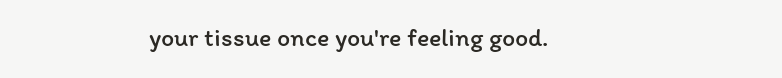your tissue once you're feeling good.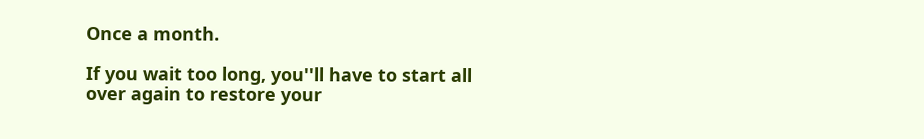Once a month.

If you wait too long, you''ll have to start all over again to restore your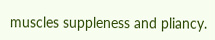muscles suppleness and pliancy.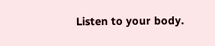Listen to your body.